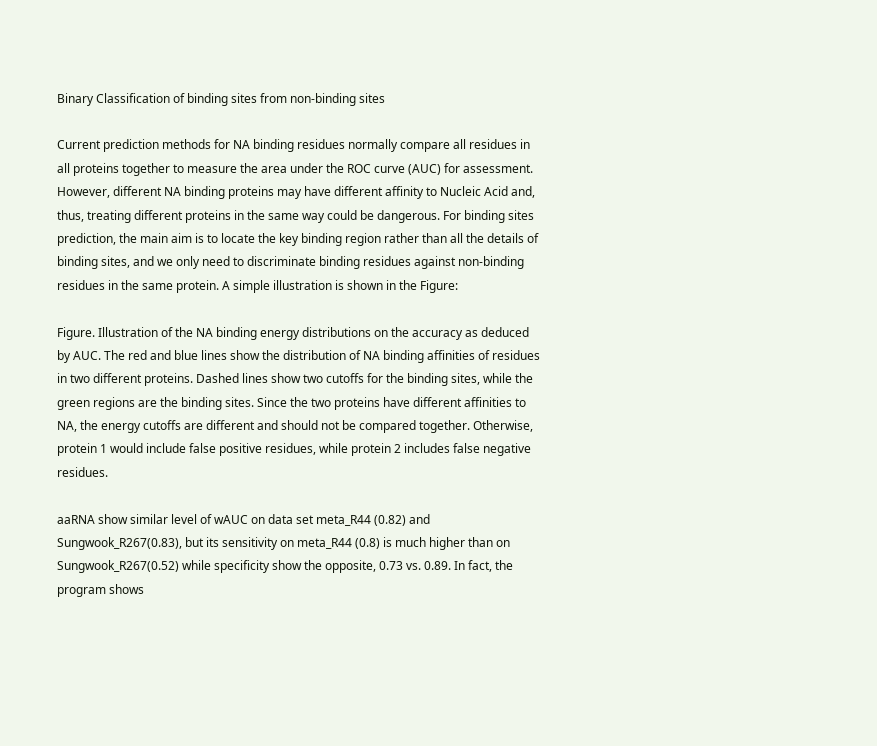Binary Classification of binding sites from non-binding sites

Current prediction methods for NA binding residues normally compare all residues in all proteins together to measure the area under the ROC curve (AUC) for assessment. However, different NA binding proteins may have different affinity to Nucleic Acid and, thus, treating different proteins in the same way could be dangerous. For binding sites prediction, the main aim is to locate the key binding region rather than all the details of binding sites, and we only need to discriminate binding residues against non-binding residues in the same protein. A simple illustration is shown in the Figure:

Figure. Illustration of the NA binding energy distributions on the accuracy as deduced by AUC. The red and blue lines show the distribution of NA binding affinities of residues in two different proteins. Dashed lines show two cutoffs for the binding sites, while the green regions are the binding sites. Since the two proteins have different affinities to NA, the energy cutoffs are different and should not be compared together. Otherwise, protein 1 would include false positive residues, while protein 2 includes false negative residues.

aaRNA show similar level of wAUC on data set meta_R44 (0.82) and Sungwook_R267(0.83), but its sensitivity on meta_R44 (0.8) is much higher than on Sungwook_R267(0.52) while specificity show the opposite, 0.73 vs. 0.89. In fact, the program shows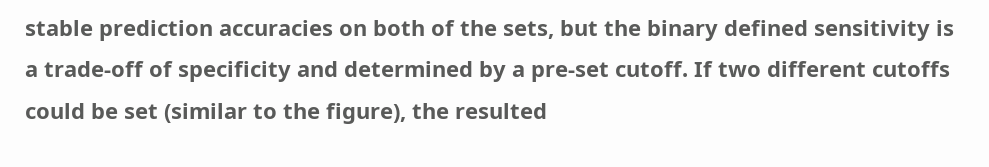stable prediction accuracies on both of the sets, but the binary defined sensitivity is a trade-off of specificity and determined by a pre-set cutoff. If two different cutoffs could be set (similar to the figure), the resulted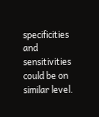specificities and sensitivities could be on similar level.